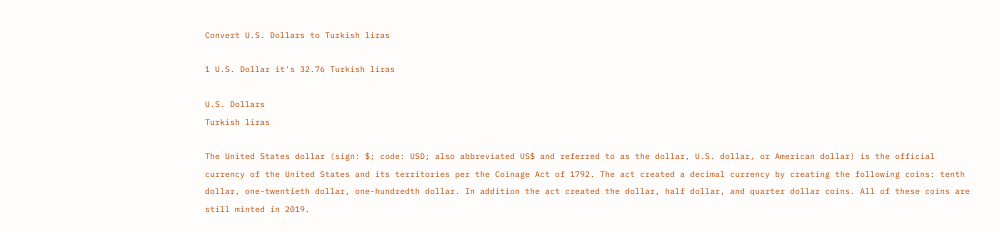Convert U.S. Dollars to Turkish liras

1 U.S. Dollar it's 32.76 Turkish liras

U.S. Dollars
Turkish liras

The United States dollar (sign: $; code: USD; also abbreviated US$ and referred to as the dollar, U.S. dollar, or American dollar) is the official currency of the United States and its territories per the Coinage Act of 1792. The act created a decimal currency by creating the following coins: tenth dollar, one-twentieth dollar, one-hundredth dollar. In addition the act created the dollar, half dollar, and quarter dollar coins. All of these coins are still minted in 2019.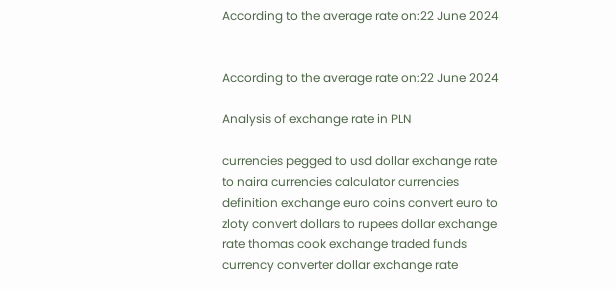According to the average rate on:22 June 2024


According to the average rate on:22 June 2024

Analysis of exchange rate in PLN

currencies pegged to usd dollar exchange rate to naira currencies calculator currencies definition exchange euro coins convert euro to zloty convert dollars to rupees dollar exchange rate thomas cook exchange traded funds currency converter dollar exchange rate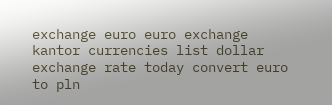exchange euro euro exchange kantor currencies list dollar exchange rate today convert euro to pln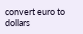convert euro to dollars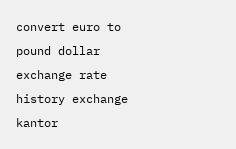convert euro to pound dollar exchange rate history exchange kantor